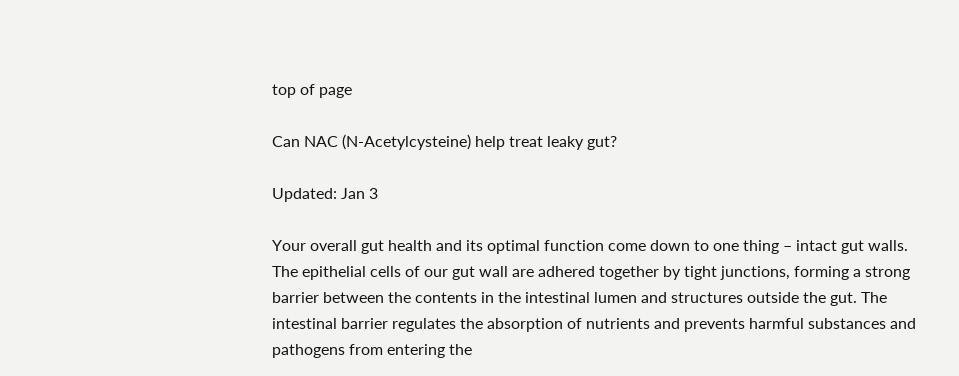top of page

Can NAC (N-Acetylcysteine) help treat leaky gut?

Updated: Jan 3

Your overall gut health and its optimal function come down to one thing – intact gut walls. The epithelial cells of our gut wall are adhered together by tight junctions, forming a strong barrier between the contents in the intestinal lumen and structures outside the gut. The intestinal barrier regulates the absorption of nutrients and prevents harmful substances and pathogens from entering the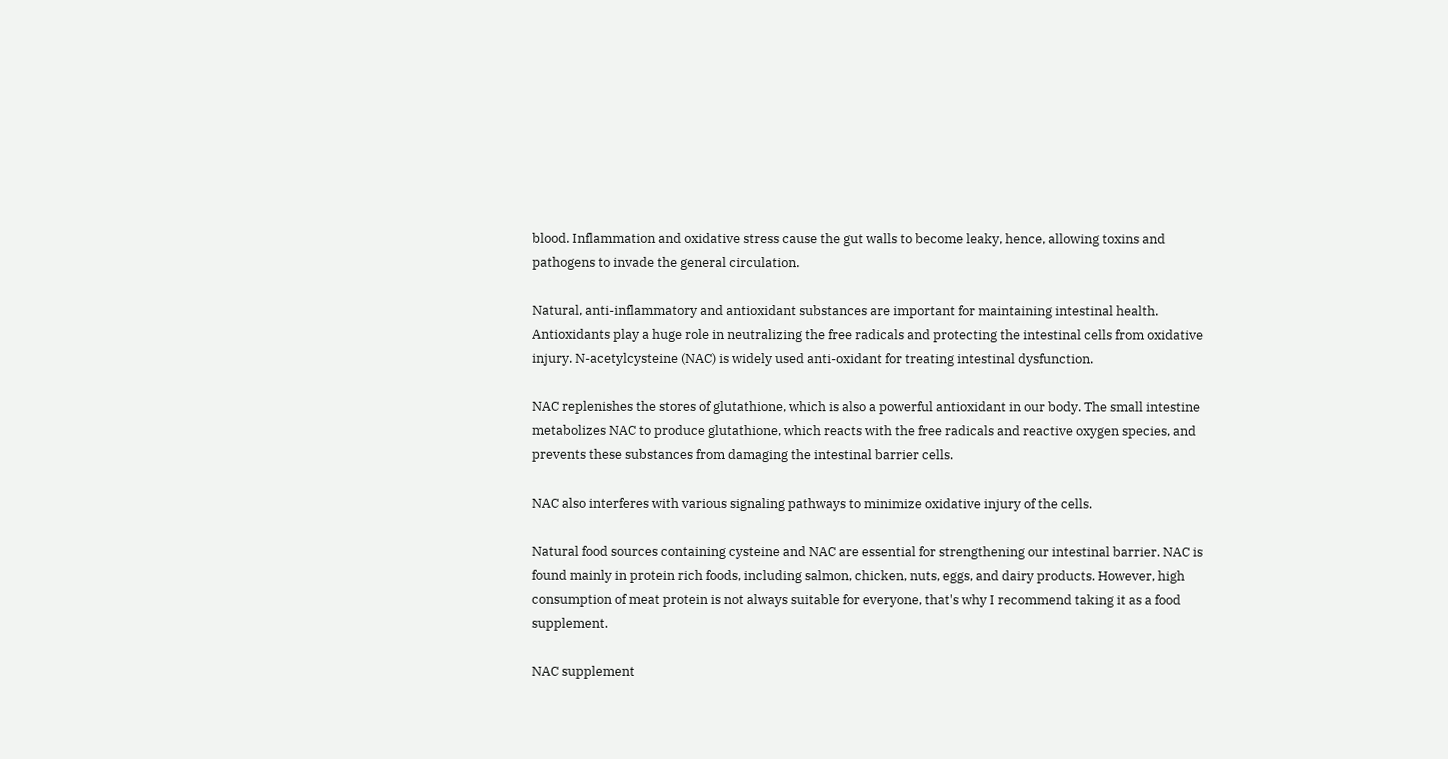blood. Inflammation and oxidative stress cause the gut walls to become leaky, hence, allowing toxins and pathogens to invade the general circulation.

Natural, anti-inflammatory and antioxidant substances are important for maintaining intestinal health. Antioxidants play a huge role in neutralizing the free radicals and protecting the intestinal cells from oxidative injury. N-acetylcysteine (NAC) is widely used anti-oxidant for treating intestinal dysfunction.

NAC replenishes the stores of glutathione, which is also a powerful antioxidant in our body. The small intestine metabolizes NAC to produce glutathione, which reacts with the free radicals and reactive oxygen species, and prevents these substances from damaging the intestinal barrier cells.

NAC also interferes with various signaling pathways to minimize oxidative injury of the cells.

Natural food sources containing cysteine and NAC are essential for strengthening our intestinal barrier. NAC is found mainly in protein rich foods, including salmon, chicken, nuts, eggs, and dairy products. However, high consumption of meat protein is not always suitable for everyone, that's why I recommend taking it as a food supplement.

NAC supplement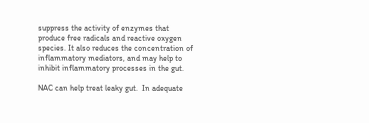suppress the activity of enzymes that produce free radicals and reactive oxygen species. It also reduces the concentration of inflammatory mediators, and may help to inhibit inflammatory processes in the gut.

NAC can help treat leaky gut.  In adequate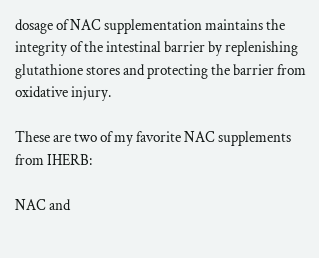dosage of NAC supplementation maintains the integrity of the intestinal barrier by replenishing glutathione stores and protecting the barrier from oxidative injury.

These are two of my favorite NAC supplements from IHERB:

NAC and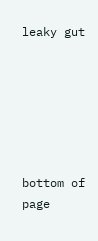leaky gut






bottom of page